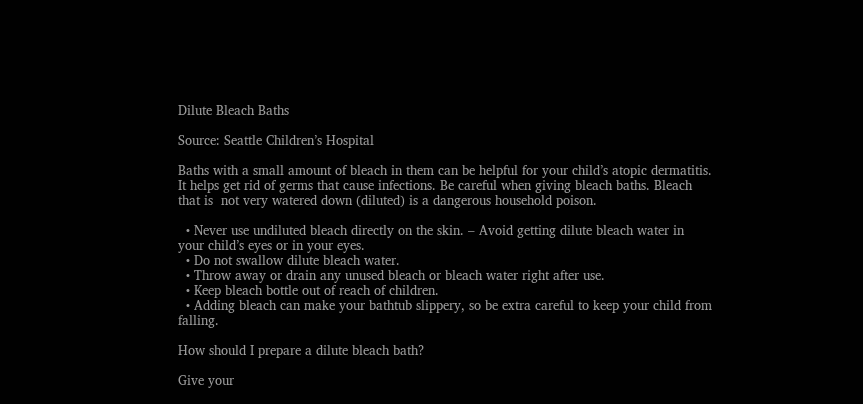Dilute Bleach Baths

Source: Seattle Children’s Hospital

Baths with a small amount of bleach in them can be helpful for your child’s atopic dermatitis. It helps get rid of germs that cause infections. Be careful when giving bleach baths. Bleach that is  not very watered down (diluted) is a dangerous household poison.

  • Never use undiluted bleach directly on the skin. – Avoid getting dilute bleach water in your child’s eyes or in your eyes.
  • Do not swallow dilute bleach water.
  • Throw away or drain any unused bleach or bleach water right after use.
  • Keep bleach bottle out of reach of children.
  • Adding bleach can make your bathtub slippery, so be extra careful to keep your child from falling.

How should I prepare a dilute bleach bath?

Give your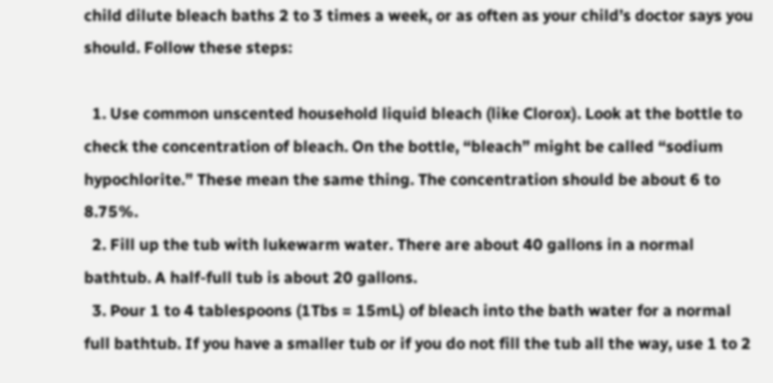child dilute bleach baths 2 to 3 times a week, or as often as your child’s doctor says you should. Follow these steps:

  1. Use common unscented household liquid bleach (like Clorox). Look at the bottle to check the concentration of bleach. On the bottle, “bleach” might be called “sodium hypochlorite.” These mean the same thing. The concentration should be about 6 to 8.75%.
  2. Fill up the tub with lukewarm water. There are about 40 gallons in a normal bathtub. A half-full tub is about 20 gallons.
  3. Pour 1 to 4 tablespoons (1Tbs = 15mL) of bleach into the bath water for a normal full bathtub. If you have a smaller tub or if you do not fill the tub all the way, use 1 to 2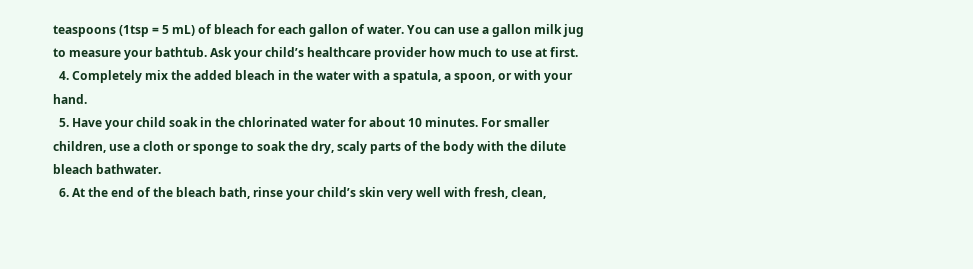teaspoons (1tsp = 5 mL) of bleach for each gallon of water. You can use a gallon milk jug to measure your bathtub. Ask your child’s healthcare provider how much to use at first.
  4. Completely mix the added bleach in the water with a spatula, a spoon, or with your hand.
  5. Have your child soak in the chlorinated water for about 10 minutes. For smaller children, use a cloth or sponge to soak the dry, scaly parts of the body with the dilute bleach bathwater.
  6. At the end of the bleach bath, rinse your child’s skin very well with fresh, clean,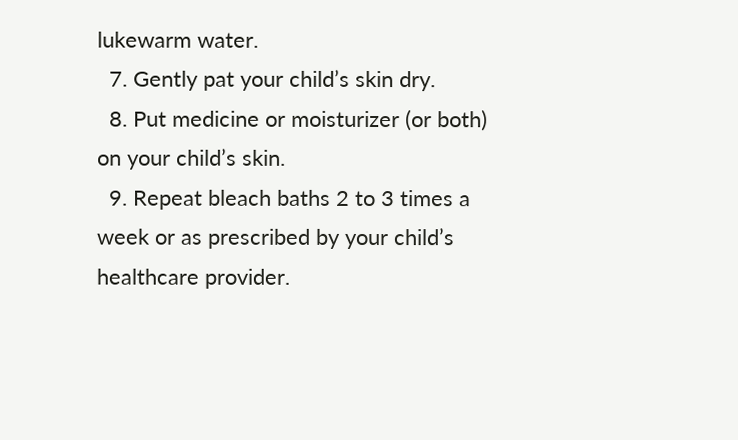lukewarm water.
  7. Gently pat your child’s skin dry.
  8. Put medicine or moisturizer (or both) on your child’s skin.
  9. Repeat bleach baths 2 to 3 times a week or as prescribed by your child’s healthcare provider.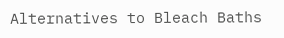Alternatives to Bleach Baths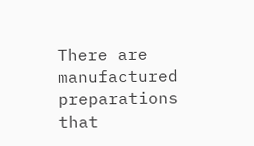There are manufactured preparations that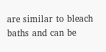are similar to bleach baths and can be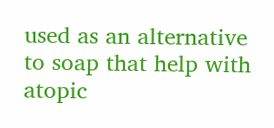used as an alternative to soap that help with atopic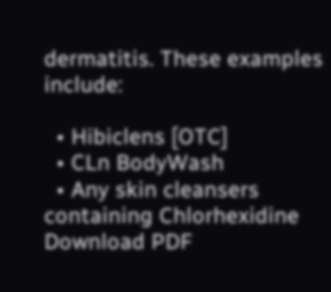dermatitis. These examples include:

  • Hibiclens [OTC]
  • CLn BodyWash
  • Any skin cleansers containing Chlorhexidine
Download PDF